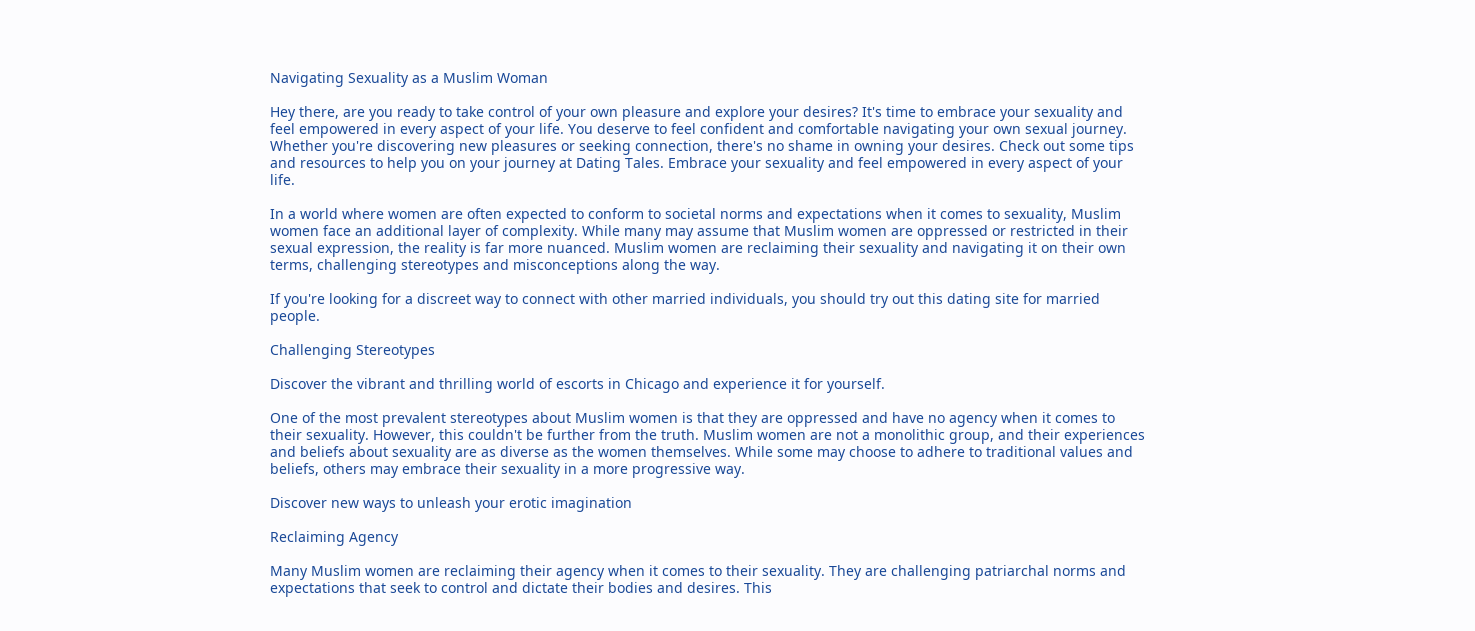Navigating Sexuality as a Muslim Woman

Hey there, are you ready to take control of your own pleasure and explore your desires? It's time to embrace your sexuality and feel empowered in every aspect of your life. You deserve to feel confident and comfortable navigating your own sexual journey. Whether you're discovering new pleasures or seeking connection, there's no shame in owning your desires. Check out some tips and resources to help you on your journey at Dating Tales. Embrace your sexuality and feel empowered in every aspect of your life.

In a world where women are often expected to conform to societal norms and expectations when it comes to sexuality, Muslim women face an additional layer of complexity. While many may assume that Muslim women are oppressed or restricted in their sexual expression, the reality is far more nuanced. Muslim women are reclaiming their sexuality and navigating it on their own terms, challenging stereotypes and misconceptions along the way.

If you're looking for a discreet way to connect with other married individuals, you should try out this dating site for married people.

Challenging Stereotypes

Discover the vibrant and thrilling world of escorts in Chicago and experience it for yourself.

One of the most prevalent stereotypes about Muslim women is that they are oppressed and have no agency when it comes to their sexuality. However, this couldn't be further from the truth. Muslim women are not a monolithic group, and their experiences and beliefs about sexuality are as diverse as the women themselves. While some may choose to adhere to traditional values and beliefs, others may embrace their sexuality in a more progressive way.

Discover new ways to unleash your erotic imagination

Reclaiming Agency

Many Muslim women are reclaiming their agency when it comes to their sexuality. They are challenging patriarchal norms and expectations that seek to control and dictate their bodies and desires. This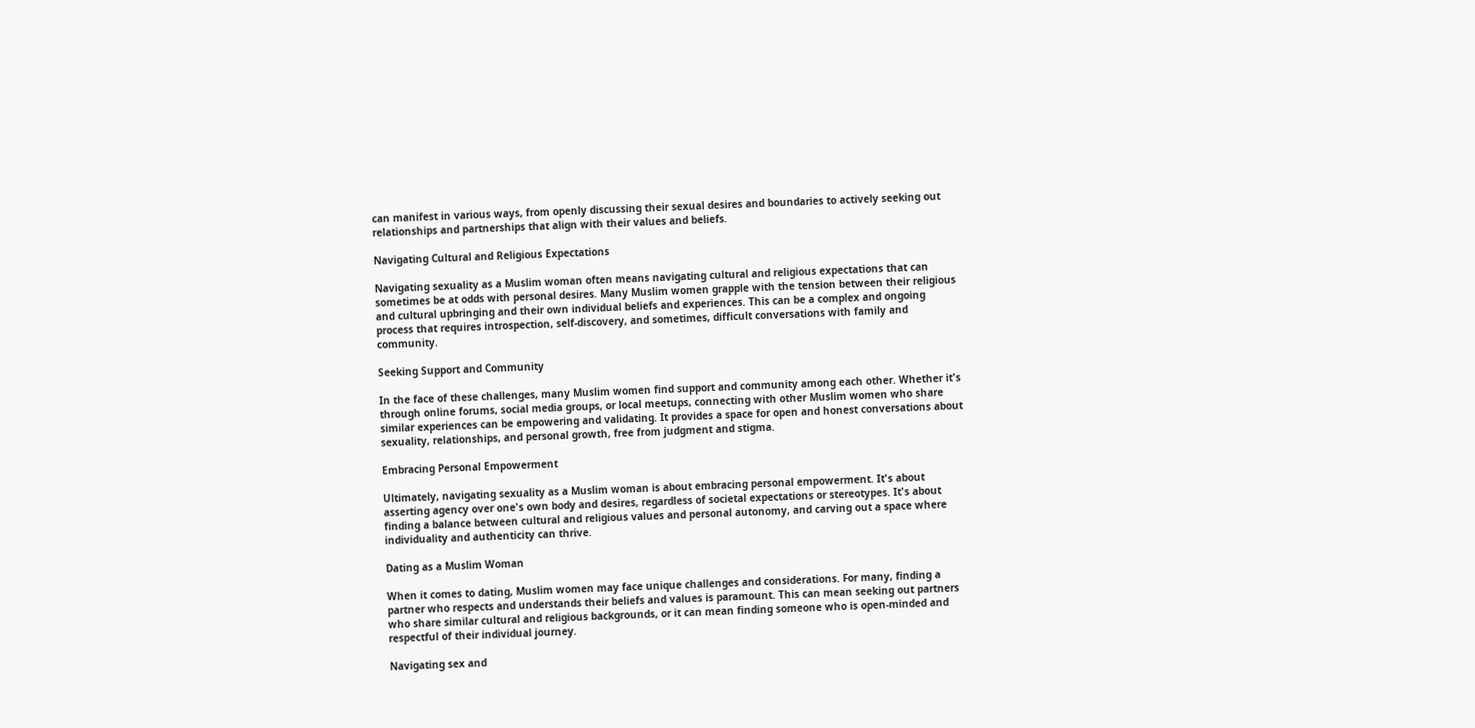can manifest in various ways, from openly discussing their sexual desires and boundaries to actively seeking out relationships and partnerships that align with their values and beliefs.

Navigating Cultural and Religious Expectations

Navigating sexuality as a Muslim woman often means navigating cultural and religious expectations that can sometimes be at odds with personal desires. Many Muslim women grapple with the tension between their religious and cultural upbringing and their own individual beliefs and experiences. This can be a complex and ongoing process that requires introspection, self-discovery, and sometimes, difficult conversations with family and community.

Seeking Support and Community

In the face of these challenges, many Muslim women find support and community among each other. Whether it's through online forums, social media groups, or local meetups, connecting with other Muslim women who share similar experiences can be empowering and validating. It provides a space for open and honest conversations about sexuality, relationships, and personal growth, free from judgment and stigma.

Embracing Personal Empowerment

Ultimately, navigating sexuality as a Muslim woman is about embracing personal empowerment. It's about asserting agency over one's own body and desires, regardless of societal expectations or stereotypes. It's about finding a balance between cultural and religious values and personal autonomy, and carving out a space where individuality and authenticity can thrive.

Dating as a Muslim Woman

When it comes to dating, Muslim women may face unique challenges and considerations. For many, finding a partner who respects and understands their beliefs and values is paramount. This can mean seeking out partners who share similar cultural and religious backgrounds, or it can mean finding someone who is open-minded and respectful of their individual journey.

Navigating sex and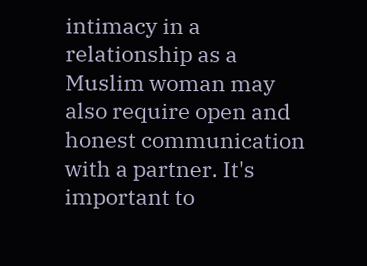intimacy in a relationship as a Muslim woman may also require open and honest communication with a partner. It's important to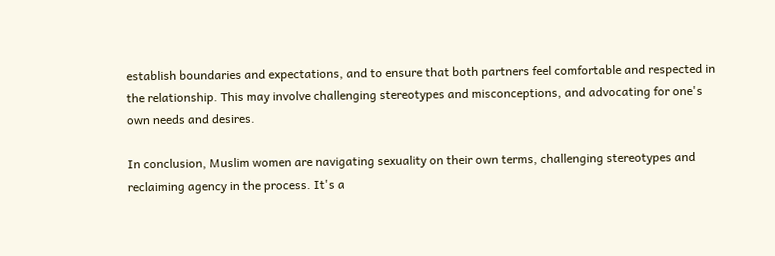establish boundaries and expectations, and to ensure that both partners feel comfortable and respected in the relationship. This may involve challenging stereotypes and misconceptions, and advocating for one's own needs and desires.

In conclusion, Muslim women are navigating sexuality on their own terms, challenging stereotypes and reclaiming agency in the process. It's a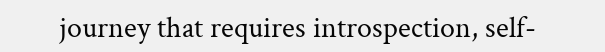journey that requires introspection, self-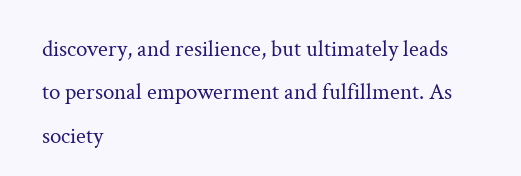discovery, and resilience, but ultimately leads to personal empowerment and fulfillment. As society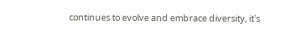continues to evolve and embrace diversity, it's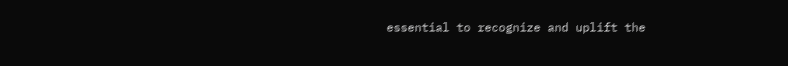essential to recognize and uplift the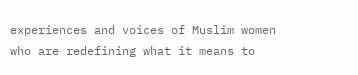experiences and voices of Muslim women who are redefining what it means to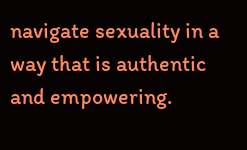navigate sexuality in a way that is authentic and empowering.